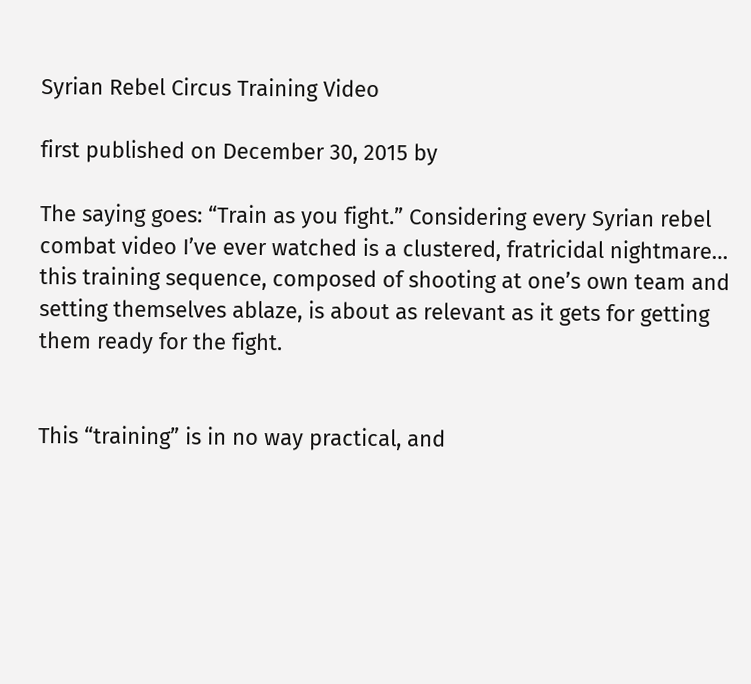Syrian Rebel Circus Training Video

first published on December 30, 2015 by

The saying goes: “Train as you fight.” Considering every Syrian rebel combat video I’ve ever watched is a clustered, fratricidal nightmare… this training sequence, composed of shooting at one’s own team and setting themselves ablaze, is about as relevant as it gets for getting them ready for the fight.


This “training” is in no way practical, and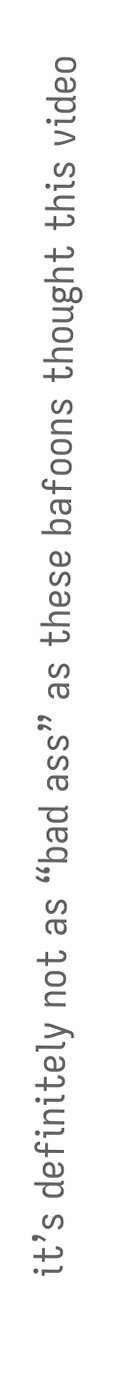it’s definitely not as “bad ass” as these bafoons thought this video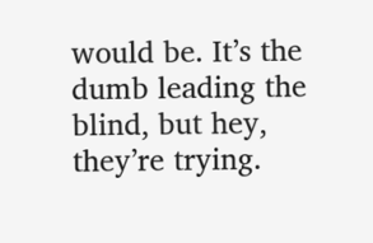would be. It’s the dumb leading the blind, but hey, they’re trying.